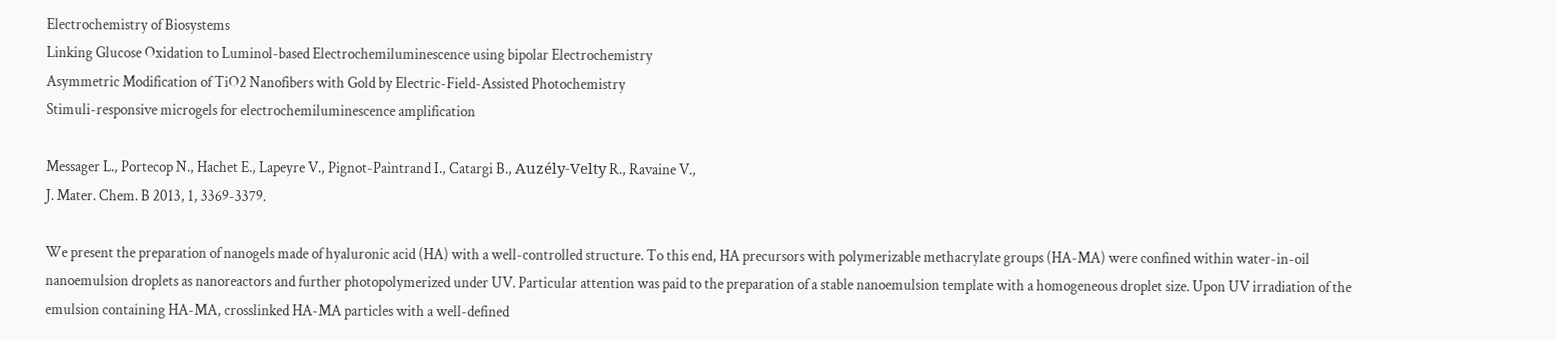Electrochemistry of Biosystems
Linking Glucose Oxidation to Luminol-based Electrochemiluminescence using bipolar Electrochemistry
Asymmetric Modification of TiO2 Nanofibers with Gold by Electric-Field-Assisted Photochemistry
Stimuli-responsive microgels for electrochemiluminescence amplification

Messager L., Portecop N., Hachet E., Lapeyre V., Pignot-Paintrand I., Catargi B., Auzély-Velty R., Ravaine V.,
J. Mater. Chem. B 2013, 1, 3369-3379.

We present the preparation of nanogels made of hyaluronic acid (HA) with a well-controlled structure. To this end, HA precursors with polymerizable methacrylate groups (HA-MA) were confined within water-in-oil nanoemulsion droplets as nanoreactors and further photopolymerized under UV. Particular attention was paid to the preparation of a stable nanoemulsion template with a homogeneous droplet size. Upon UV irradiation of the emulsion containing HA-MA, crosslinked HA-MA particles with a well-defined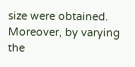size were obtained. Moreover, by varying the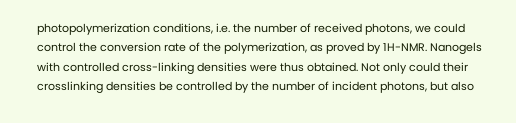photopolymerization conditions, i.e. the number of received photons, we could control the conversion rate of the polymerization, as proved by 1H-NMR. Nanogels with controlled cross-linking densities were thus obtained. Not only could their crosslinking densities be controlled by the number of incident photons, but also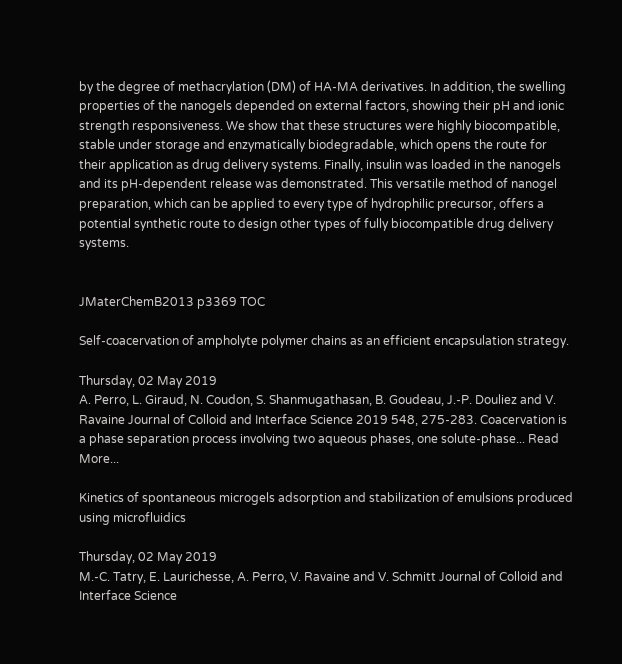by the degree of methacrylation (DM) of HA-MA derivatives. In addition, the swelling properties of the nanogels depended on external factors, showing their pH and ionic strength responsiveness. We show that these structures were highly biocompatible, stable under storage and enzymatically biodegradable, which opens the route for their application as drug delivery systems. Finally, insulin was loaded in the nanogels and its pH-dependent release was demonstrated. This versatile method of nanogel preparation, which can be applied to every type of hydrophilic precursor, offers a potential synthetic route to design other types of fully biocompatible drug delivery systems.


JMaterChemB2013 p3369 TOC

Self-coacervation of ampholyte polymer chains as an efficient encapsulation strategy.

Thursday, 02 May 2019
A. Perro, L. Giraud, N. Coudon, S. Shanmugathasan, B. Goudeau, J.-P. Douliez and V. Ravaine Journal of Colloid and Interface Science 2019 548, 275-283. Coacervation is a phase separation process involving two aqueous phases, one solute-phase... Read More...

Kinetics of spontaneous microgels adsorption and stabilization of emulsions produced using microfluidics

Thursday, 02 May 2019
M.-C. Tatry, E. Laurichesse, A. Perro, V. Ravaine and V. Schmitt Journal of Colloid and Interface Science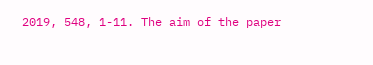2019, 548, 1-11. The aim of the paper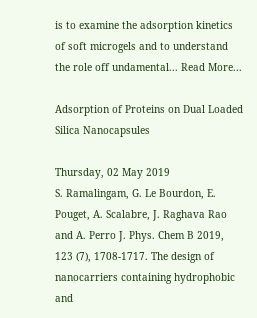is to examine the adsorption kinetics of soft microgels and to understand the role off undamental... Read More...

Adsorption of Proteins on Dual Loaded Silica Nanocapsules

Thursday, 02 May 2019
S. Ramalingam, G. Le Bourdon, E. Pouget, A. Scalabre, J. Raghava Rao and A. Perro J. Phys. Chem B 2019, 123 (7), 1708-1717. The design of nanocarriers containing hydrophobic and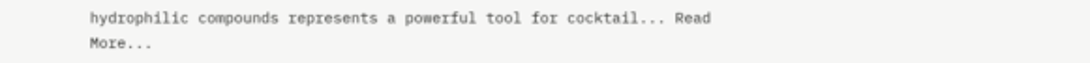hydrophilic compounds represents a powerful tool for cocktail... Read More...